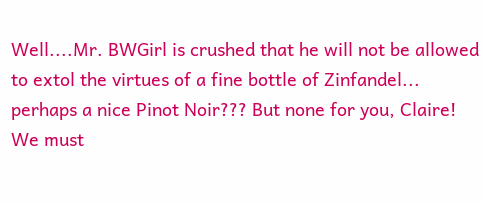Well....Mr. BWGirl is crushed that he will not be allowed to extol the virtues of a fine bottle of Zinfandel... perhaps a nice Pinot Noir??? But none for you, Claire! We must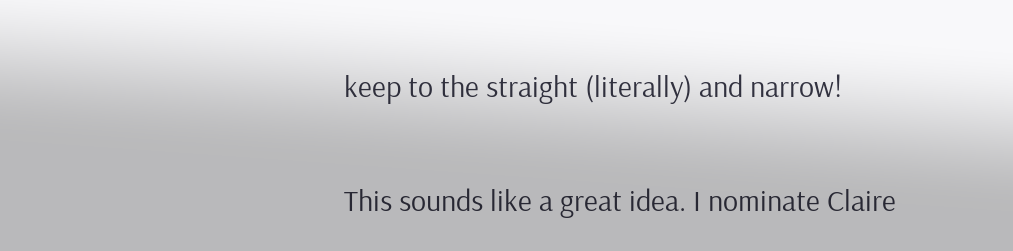keep to the straight (literally) and narrow!

This sounds like a great idea. I nominate Claire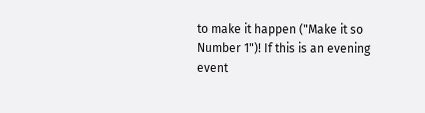to make it happen ("Make it so Number 1")! If this is an evening event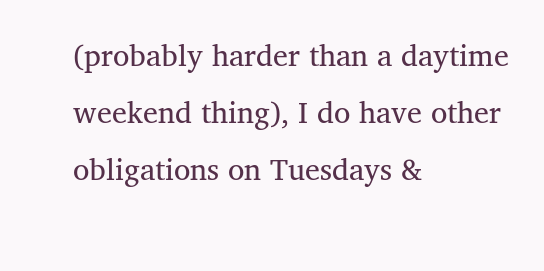(probably harder than a daytime weekend thing), I do have other obligations on Tuesdays &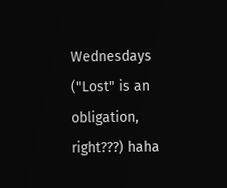Wednesdays ("Lost" is an obligation, right???) haha